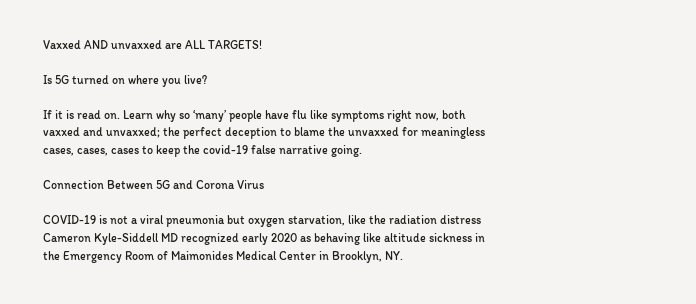Vaxxed AND unvaxxed are ALL TARGETS!

Is 5G turned on where you live?

If it is read on. Learn why so ‘many’ people have flu like symptoms right now, both vaxxed and unvaxxed; the perfect deception to blame the unvaxxed for meaningless cases, cases, cases to keep the covid-19 false narrative going.

Connection Between 5G and Corona Virus

COVID-19 is not a viral pneumonia but oxygen starvation, like the radiation distress Cameron Kyle-Siddell MD recognized early 2020 as behaving like altitude sickness in the Emergency Room of Maimonides Medical Center in Brooklyn, NY.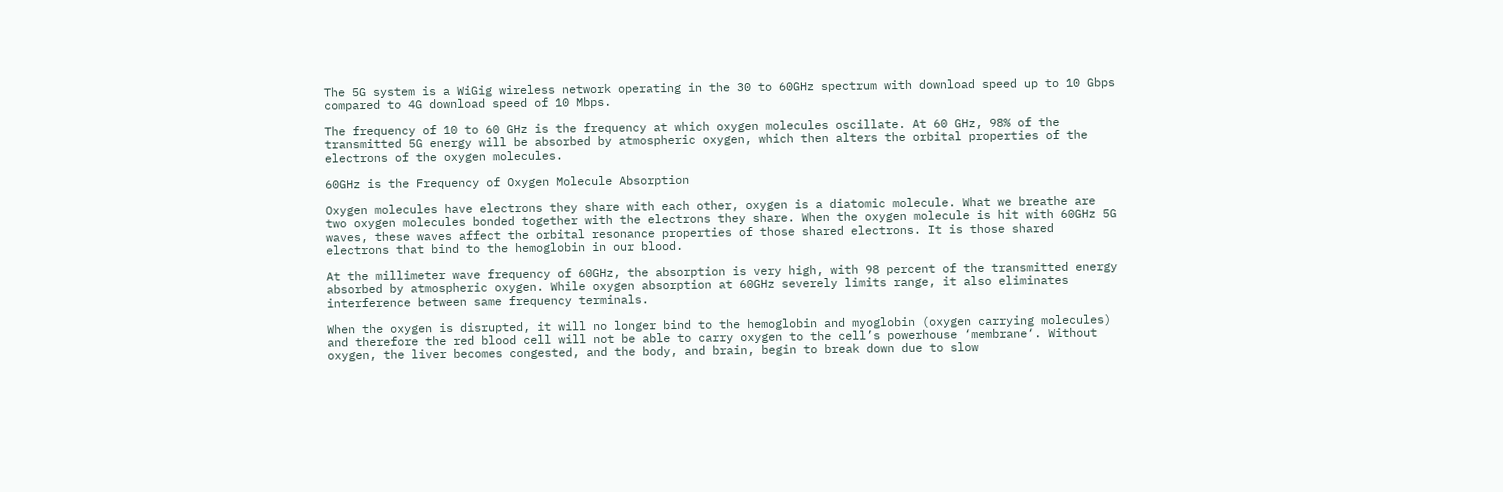The 5G system is a WiGig wireless network operating in the 30 to 60GHz spectrum with download speed up to 10 Gbps compared to 4G download speed of 10 Mbps.

The frequency of 10 to 60 GHz is the frequency at which oxygen molecules oscillate. At 60 GHz, 98% of the transmitted 5G energy will be absorbed by atmospheric oxygen, which then alters the orbital properties of the electrons of the oxygen molecules.

60GHz is the Frequency of Oxygen Molecule Absorption

Oxygen molecules have electrons they share with each other, oxygen is a diatomic molecule. What we breathe are two oxygen molecules bonded together with the electrons they share. When the oxygen molecule is hit with 60GHz 5G waves, these waves affect the orbital resonance properties of those shared electrons. It is those shared electrons that bind to the hemoglobin in our blood.

At the millimeter wave frequency of 60GHz, the absorption is very high, with 98 percent of the transmitted energy absorbed by atmospheric oxygen. While oxygen absorption at 60GHz severely limits range, it also eliminates interference between same frequency terminals.

When the oxygen is disrupted, it will no longer bind to the hemoglobin and myoglobin (oxygen carrying molecules) and therefore the red blood cell will not be able to carry oxygen to the cell’s powerhouse ‘membrane‘. Without oxygen, the liver becomes congested, and the body, and brain, begin to break down due to slow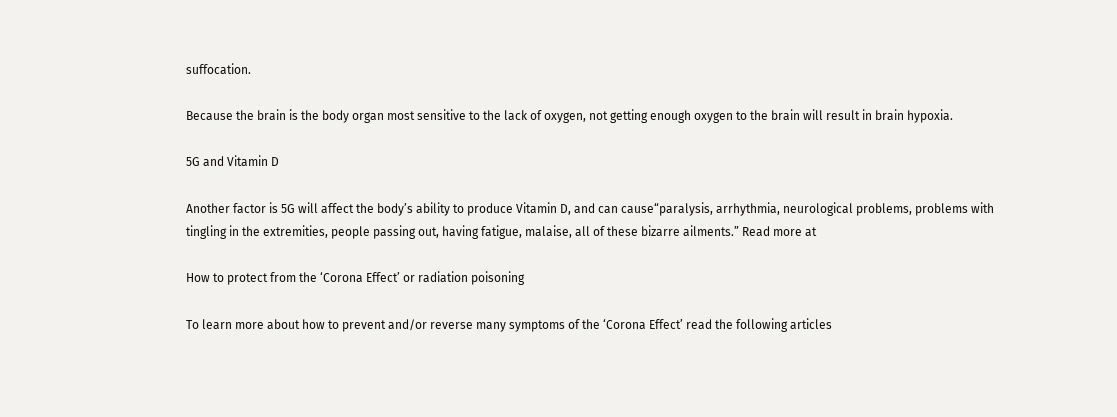suffocation.

Because the brain is the body organ most sensitive to the lack of oxygen, not getting enough oxygen to the brain will result in brain hypoxia.

5G and Vitamin D

Another factor is 5G will affect the body’s ability to produce Vitamin D, and can cause“paralysis, arrhythmia, neurological problems, problems with tingling in the extremities, people passing out, having fatigue, malaise, all of these bizarre ailments.” Read more at

How to protect from the ‘Corona Effect’ or radiation poisoning

To learn more about how to prevent and/or reverse many symptoms of the ‘Corona Effect’ read the following articles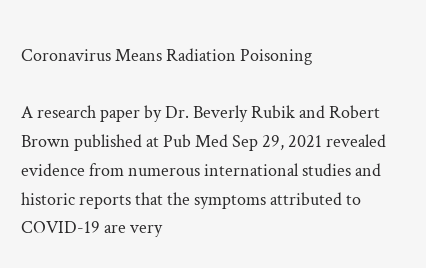Coronavirus Means Radiation Poisoning

A research paper by Dr. Beverly Rubik and Robert Brown published at Pub Med Sep 29, 2021 revealed evidence from numerous international studies and historic reports that the symptoms attributed to COVID-19 are very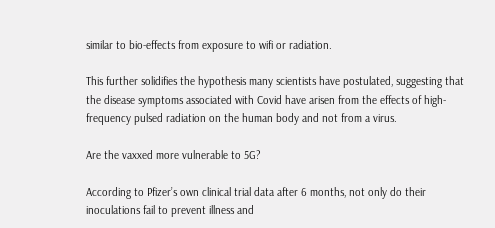similar to bio-effects from exposure to wifi or radiation.

This further solidifies the hypothesis many scientists have postulated, suggesting that the disease symptoms associated with Covid have arisen from the effects of high-frequency pulsed radiation on the human body and not from a virus.

Are the vaxxed more vulnerable to 5G?

According to Pfizer’s own clinical trial data after 6 months, not only do their inoculations fail to prevent illness and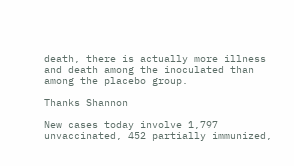death, there is actually more illness and death among the inoculated than among the placebo group.

Thanks Shannon

New cases today involve 1,797 unvaccinated, 452 partially immunized,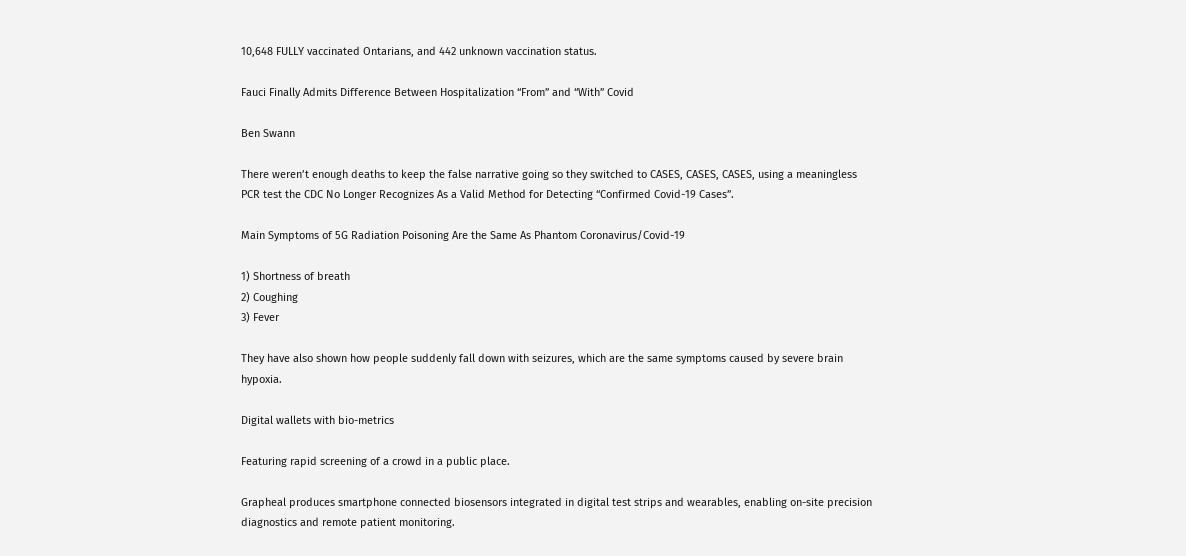10,648 FULLY vaccinated Ontarians, and 442 unknown vaccination status.

Fauci Finally Admits Difference Between Hospitalization “From” and “With” Covid

Ben Swann

There weren’t enough deaths to keep the false narrative going so they switched to CASES, CASES, CASES, using a meaningless PCR test the CDC No Longer Recognizes As a Valid Method for Detecting “Confirmed Covid-19 Cases”.

Main Symptoms of 5G Radiation Poisoning Are the Same As Phantom Coronavirus/Covid-19

1) Shortness of breath
2) Coughing
3) Fever

They have also shown how people suddenly fall down with seizures, which are the same symptoms caused by severe brain hypoxia.

Digital wallets with bio-metrics

Featuring rapid screening of a crowd in a public place.

Grapheal produces smartphone connected biosensors integrated in digital test strips and wearables, enabling on-site precision diagnostics and remote patient monitoring.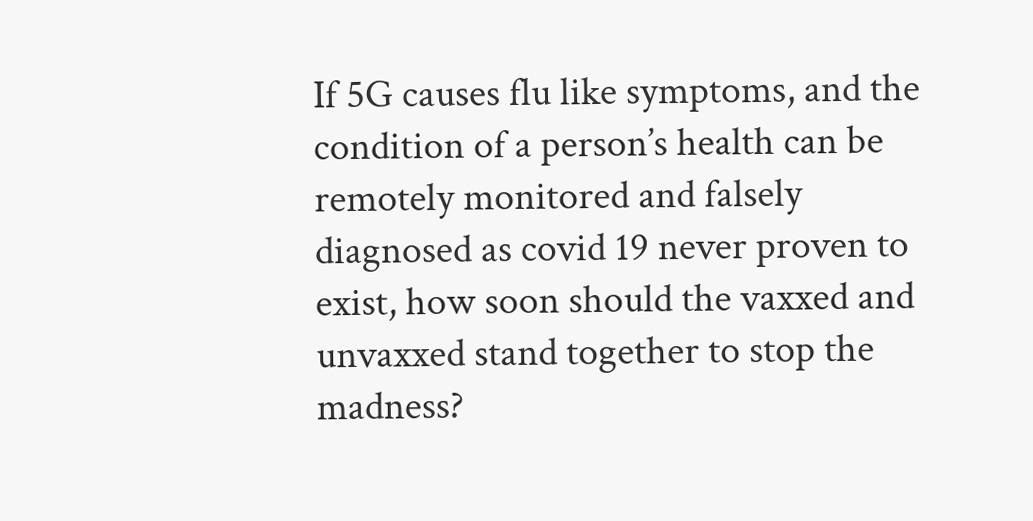If 5G causes flu like symptoms, and the condition of a person’s health can be remotely monitored and falsely diagnosed as covid 19 never proven to exist, how soon should the vaxxed and unvaxxed stand together to stop the madness?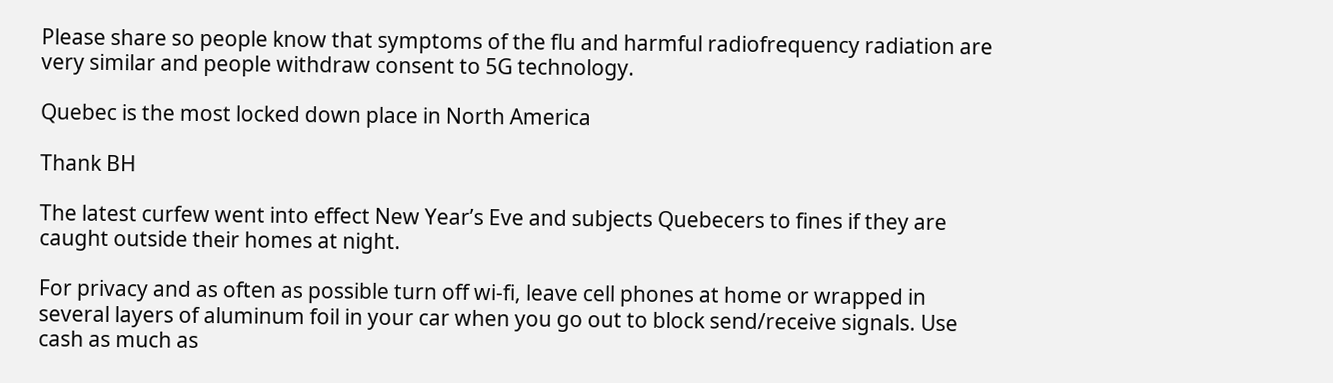Please share so people know that symptoms of the flu and harmful radiofrequency radiation are very similar and people withdraw consent to 5G technology.

Quebec is the most locked down place in North America

Thank BH

The latest curfew went into effect New Year’s Eve and subjects Quebecers to fines if they are caught outside their homes at night.

For privacy and as often as possible turn off wi-fi, leave cell phones at home or wrapped in several layers of aluminum foil in your car when you go out to block send/receive signals. Use cash as much as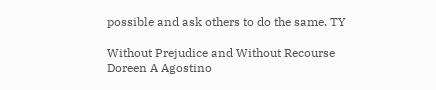possible and ask others to do the same. TY

Without Prejudice and Without Recourse
Doreen A Agostino